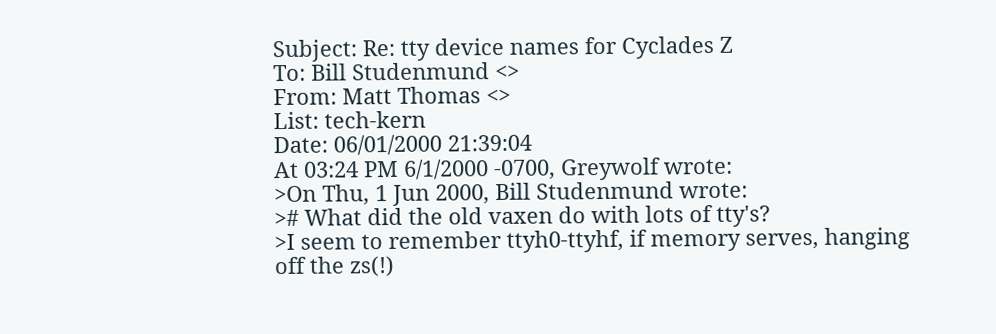Subject: Re: tty device names for Cyclades Z
To: Bill Studenmund <>
From: Matt Thomas <>
List: tech-kern
Date: 06/01/2000 21:39:04
At 03:24 PM 6/1/2000 -0700, Greywolf wrote:
>On Thu, 1 Jun 2000, Bill Studenmund wrote:
># What did the old vaxen do with lots of tty's?
>I seem to remember ttyh0-ttyhf, if memory serves, hanging off the zs(!)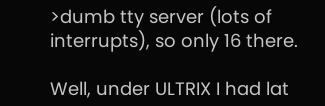>dumb tty server (lots of interrupts), so only 16 there.

Well, under ULTRIX I had lat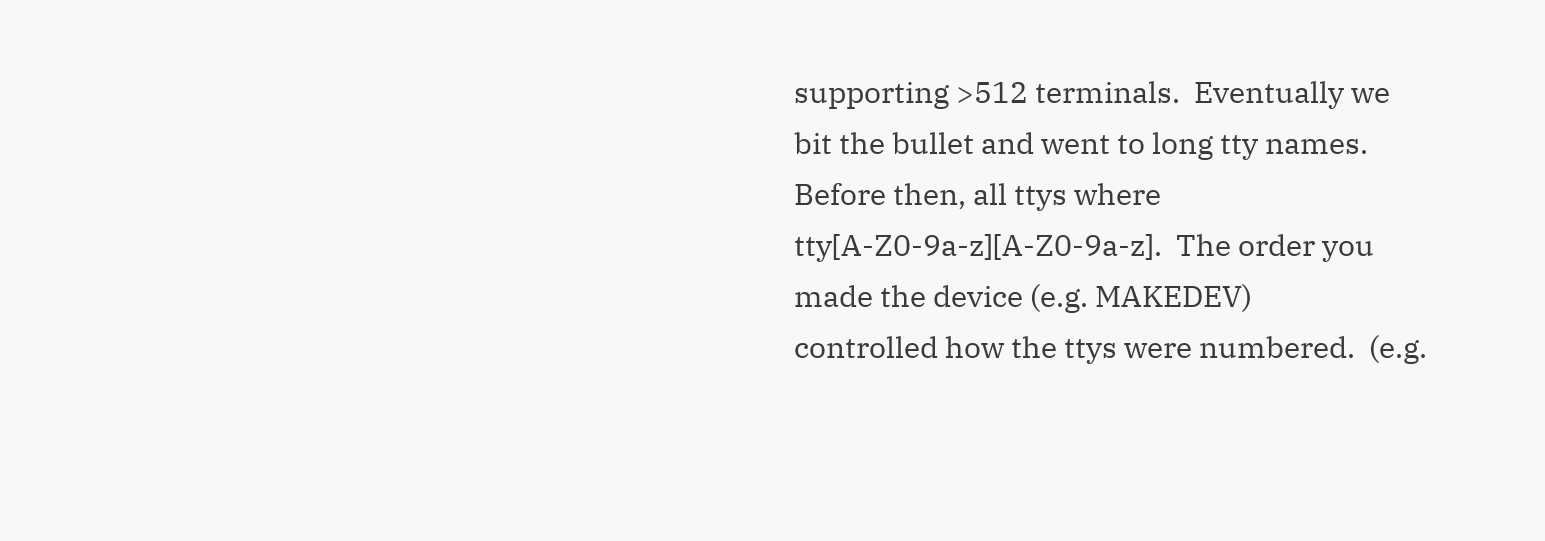supporting >512 terminals.  Eventually we
bit the bullet and went to long tty names.  Before then, all ttys where
tty[A-Z0-9a-z][A-Z0-9a-z].  The order you made the device (e.g. MAKEDEV)
controlled how the ttys were numbered.  (e.g.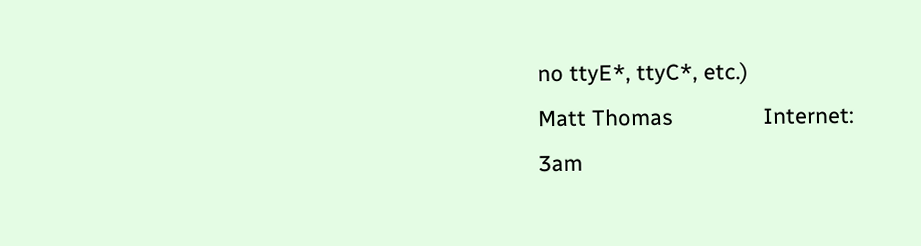no ttyE*, ttyC*, etc.)
Matt Thomas               Internet:
3am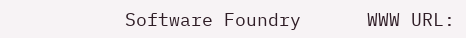Software Foundry      WWW URL: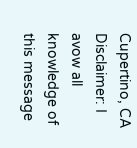Cupertino, CA             Disclaimer: I avow all knowledge of this message